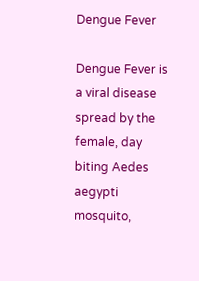Dengue Fever

Dengue Fever is a viral disease spread by the female, day biting Aedes aegypti mosquito,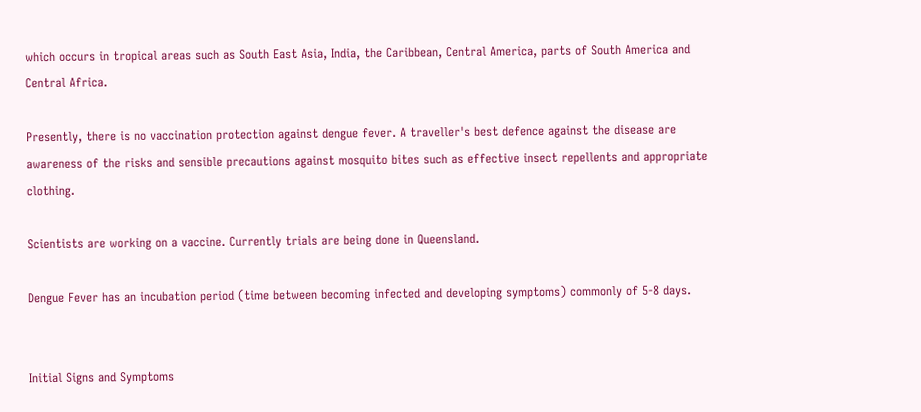which occurs in tropical areas such as South East Asia, India, the Caribbean, Central America, parts of South America and Central Africa.

Presently, there is no vaccination protection against dengue fever. A traveller's best defence against the disease are awareness of the risks and sensible precautions against mosquito bites such as effective insect repellents and appropriate clothing.

Scientists are working on a vaccine. Currently trials are being done in Queensland.

Dengue Fever has an incubation period (time between becoming infected and developing symptoms) commonly of 5-8 days.


Initial Signs and Symptoms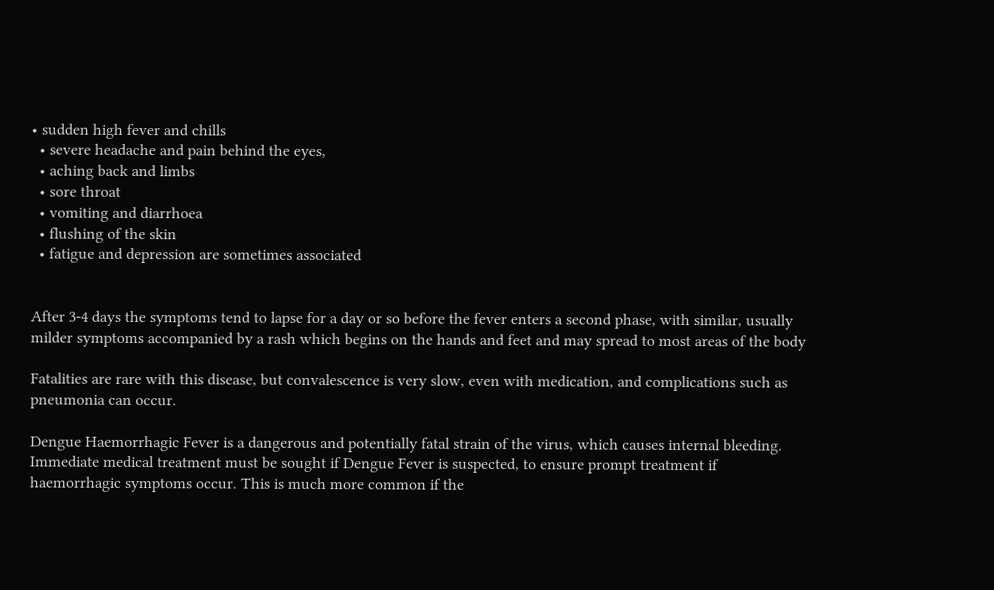• sudden high fever and chills
  • severe headache and pain behind the eyes,
  • aching back and limbs
  • sore throat
  • vomiting and diarrhoea
  • flushing of the skin
  • fatigue and depression are sometimes associated


After 3-4 days the symptoms tend to lapse for a day or so before the fever enters a second phase, with similar, usually milder symptoms accompanied by a rash which begins on the hands and feet and may spread to most areas of the body

Fatalities are rare with this disease, but convalescence is very slow, even with medication, and complications such as pneumonia can occur.

Dengue Haemorrhagic Fever is a dangerous and potentially fatal strain of the virus, which causes internal bleeding. Immediate medical treatment must be sought if Dengue Fever is suspected, to ensure prompt treatment if haemorrhagic symptoms occur. This is much more common if the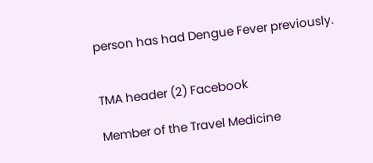person has had Dengue Fever previously.


TMA header (2) Facebook

Member of the Travel Medicine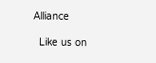Alliance

  Like us on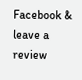Facebook & leave a review